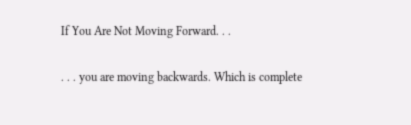If You Are Not Moving Forward. . .

. . . you are moving backwards. Which is complete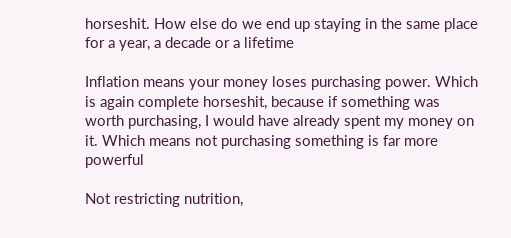horseshit. How else do we end up staying in the same place for a year, a decade or a lifetime

Inflation means your money loses purchasing power. Which is again complete horseshit, because if something was worth purchasing, I would have already spent my money on it. Which means not purchasing something is far more powerful

Not restricting nutrition,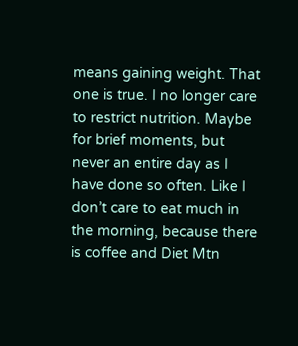means gaining weight. That one is true. I no longer care to restrict nutrition. Maybe for brief moments, but never an entire day as I have done so often. Like I don’t care to eat much in the morning, because there is coffee and Diet Mtn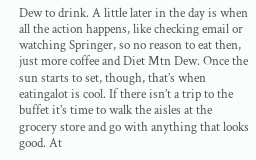Dew to drink. A little later in the day is when all the action happens, like checking email or watching Springer, so no reason to eat then, just more coffee and Diet Mtn Dew. Once the sun starts to set, though, that’s when eatingalot is cool. If there isn’t a trip to the buffet it’s time to walk the aisles at the grocery store and go with anything that looks good. At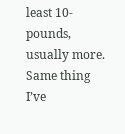least 10-pounds, usually more. Same thing I’ve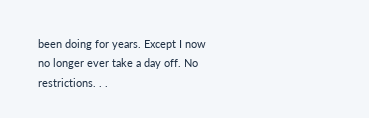been doing for years. Except I now no longer ever take a day off. No restrictions. . .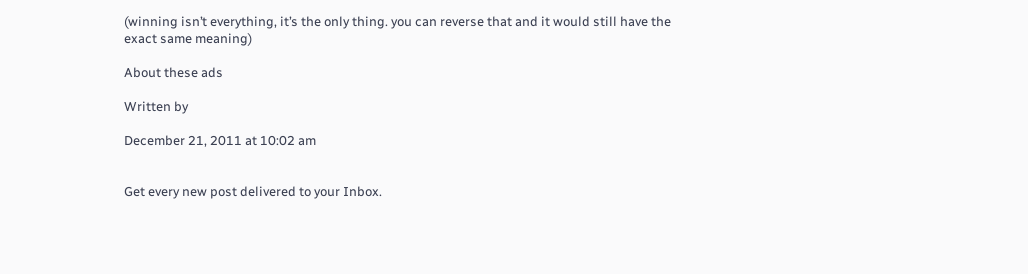(winning isn’t everything, it’s the only thing. you can reverse that and it would still have the exact same meaning)

About these ads

Written by

December 21, 2011 at 10:02 am


Get every new post delivered to your Inbox.